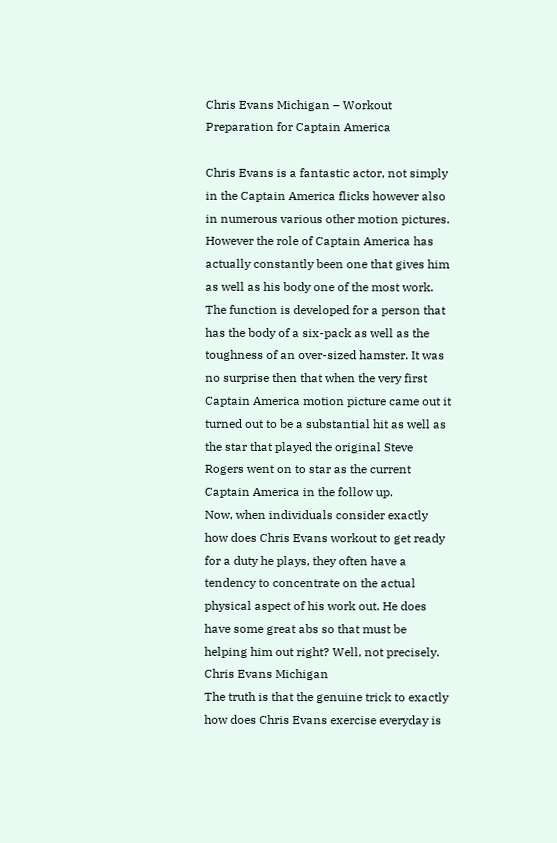Chris Evans Michigan – Workout Preparation for Captain America

Chris Evans is a fantastic actor, not simply in the Captain America flicks however also in numerous various other motion pictures. However the role of Captain America has actually constantly been one that gives him as well as his body one of the most work. The function is developed for a person that has the body of a six-pack as well as the toughness of an over-sized hamster. It was no surprise then that when the very first Captain America motion picture came out it turned out to be a substantial hit as well as the star that played the original Steve Rogers went on to star as the current Captain America in the follow up.
Now, when individuals consider exactly how does Chris Evans workout to get ready for a duty he plays, they often have a tendency to concentrate on the actual physical aspect of his work out. He does have some great abs so that must be helping him out right? Well, not precisely. Chris Evans Michigan
The truth is that the genuine trick to exactly how does Chris Evans exercise everyday is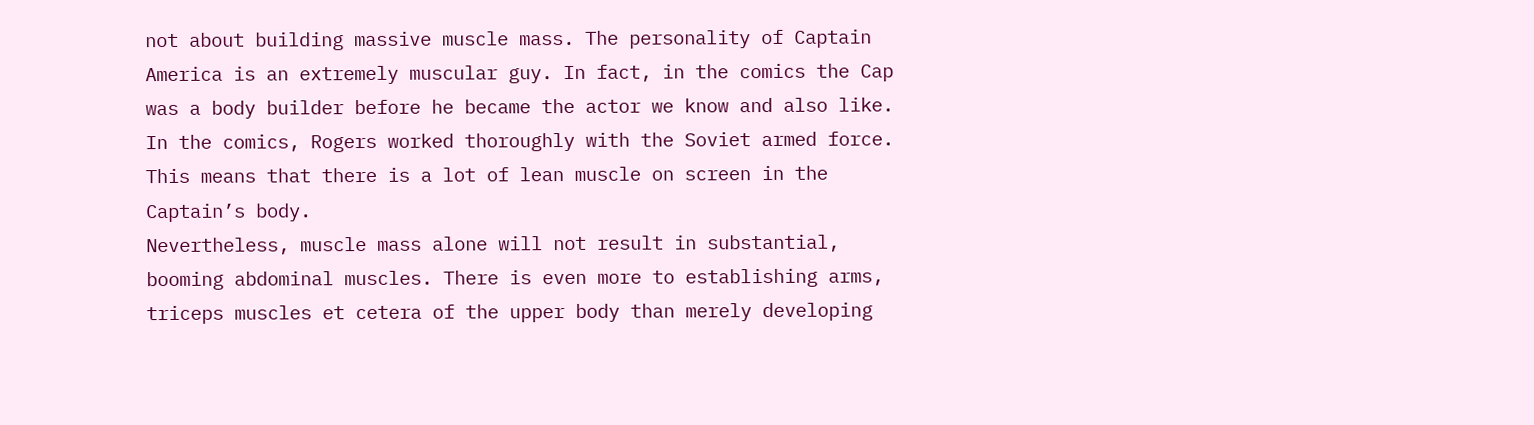not about building massive muscle mass. The personality of Captain America is an extremely muscular guy. In fact, in the comics the Cap was a body builder before he became the actor we know and also like. In the comics, Rogers worked thoroughly with the Soviet armed force. This means that there is a lot of lean muscle on screen in the Captain’s body.
Nevertheless, muscle mass alone will not result in substantial, booming abdominal muscles. There is even more to establishing arms, triceps muscles et cetera of the upper body than merely developing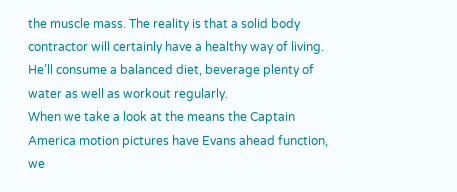the muscle mass. The reality is that a solid body contractor will certainly have a healthy way of living. He’ll consume a balanced diet, beverage plenty of water as well as workout regularly.
When we take a look at the means the Captain America motion pictures have Evans ahead function, we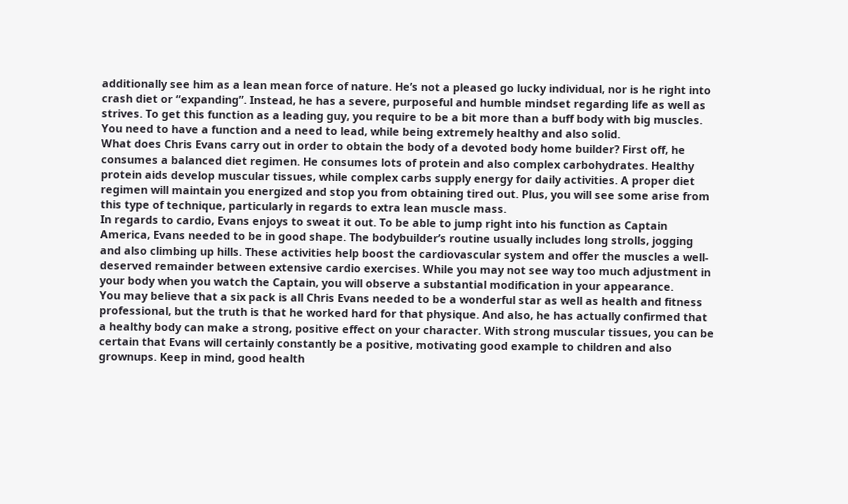additionally see him as a lean mean force of nature. He’s not a pleased go lucky individual, nor is he right into crash diet or “expanding”. Instead, he has a severe, purposeful and humble mindset regarding life as well as strives. To get this function as a leading guy, you require to be a bit more than a buff body with big muscles. You need to have a function and a need to lead, while being extremely healthy and also solid.
What does Chris Evans carry out in order to obtain the body of a devoted body home builder? First off, he consumes a balanced diet regimen. He consumes lots of protein and also complex carbohydrates. Healthy protein aids develop muscular tissues, while complex carbs supply energy for daily activities. A proper diet regimen will maintain you energized and stop you from obtaining tired out. Plus, you will see some arise from this type of technique, particularly in regards to extra lean muscle mass.
In regards to cardio, Evans enjoys to sweat it out. To be able to jump right into his function as Captain America, Evans needed to be in good shape. The bodybuilder’s routine usually includes long strolls, jogging and also climbing up hills. These activities help boost the cardiovascular system and offer the muscles a well-deserved remainder between extensive cardio exercises. While you may not see way too much adjustment in your body when you watch the Captain, you will observe a substantial modification in your appearance.
You may believe that a six pack is all Chris Evans needed to be a wonderful star as well as health and fitness professional, but the truth is that he worked hard for that physique. And also, he has actually confirmed that a healthy body can make a strong, positive effect on your character. With strong muscular tissues, you can be certain that Evans will certainly constantly be a positive, motivating good example to children and also grownups. Keep in mind, good health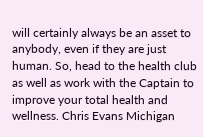will certainly always be an asset to anybody, even if they are just human. So, head to the health club as well as work with the Captain to improve your total health and wellness. Chris Evans Michigan